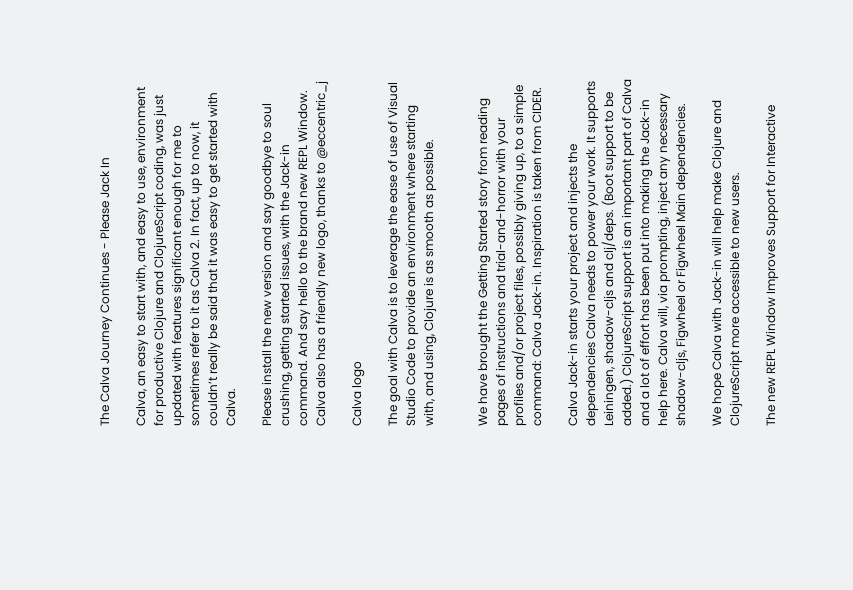The Calva Journey Continues - Please Jack In

Calva, an easy to start with, and easy to use, environment for productive Clojure and ClojureScript coding, was just updated with features significant enough for me to sometimes refer to it as Calva 2. In fact, up to now, it couldn’t really be said that it was easy to get started with Calva.

Please install the new version and say goodbye to soul crushing, getting started issues, with the Jack-in command. And say hello to the brand new REPL Window. Calva also has a friendly new logo, thanks to @eccentric_j

Calva logo

The goal with Calva is to leverage the ease of use of Visual Studio Code to provide an environment where starting with, and using, Clojure is as smooth as possible.


We have brought the Getting Started story from reading pages of instructions and trial-and-horror with your profiles and/or project files, possibly giving up, to a simple command: Calva Jack-in. Inspiration is taken from CIDER.

Calva Jack-in starts your project and injects the dependencies Calva needs to power your work. It supports Leiningen, shadow-cljs and clj/deps. (Boot support to be added.) ClojureScript support is an important part of Calva and a lot of effort has been put into making the Jack-in help here. Calva will, via prompting, inject any necessary shadow-cljs, Figwheel or Figwheel Main dependencies.

We hope Calva with Jack-in will help make Clojure and ClojureScript more accessible to new users.

The new REPL Window Improves Support for Interactive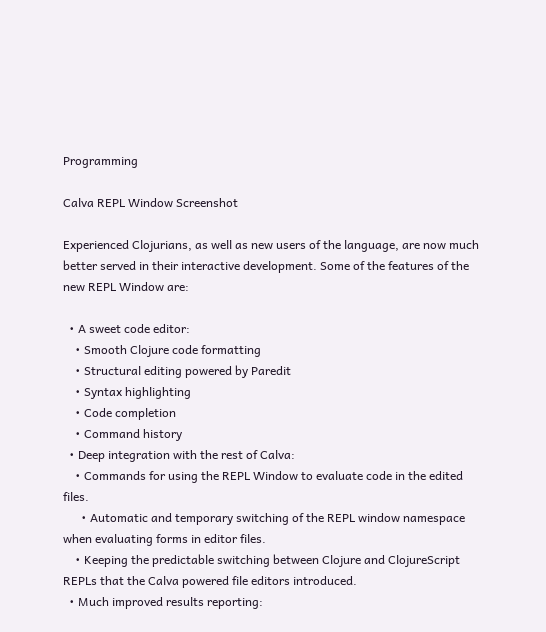Programming

Calva REPL Window Screenshot

Experienced Clojurians, as well as new users of the language, are now much better served in their interactive development. Some of the features of the new REPL Window are:

  • A sweet code editor:
    • Smooth Clojure code formatting
    • Structural editing powered by Paredit
    • Syntax highlighting
    • Code completion
    • Command history
  • Deep integration with the rest of Calva:
    • Commands for using the REPL Window to evaluate code in the edited files.
      • Automatic and temporary switching of the REPL window namespace when evaluating forms in editor files.
    • Keeping the predictable switching between Clojure and ClojureScript REPLs that the Calva powered file editors introduced.
  • Much improved results reporting: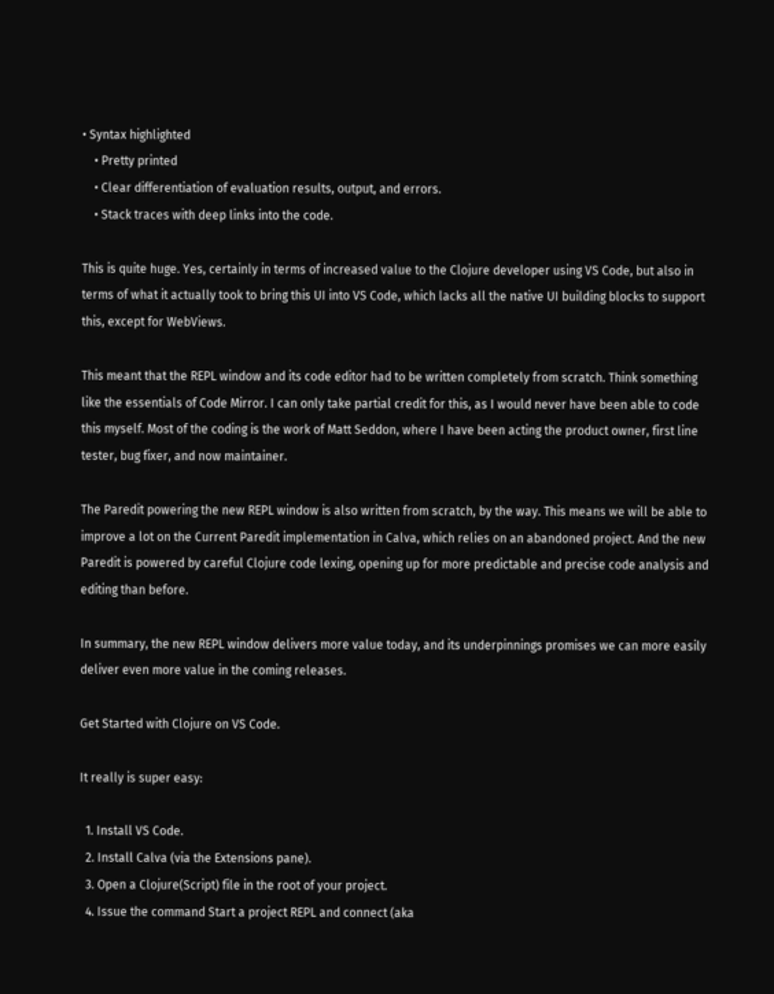• Syntax highlighted
    • Pretty printed
    • Clear differentiation of evaluation results, output, and errors.
    • Stack traces with deep links into the code.

This is quite huge. Yes, certainly in terms of increased value to the Clojure developer using VS Code, but also in terms of what it actually took to bring this UI into VS Code, which lacks all the native UI building blocks to support this, except for WebViews.

This meant that the REPL window and its code editor had to be written completely from scratch. Think something like the essentials of Code Mirror. I can only take partial credit for this, as I would never have been able to code this myself. Most of the coding is the work of Matt Seddon, where I have been acting the product owner, first line tester, bug fixer, and now maintainer.

The Paredit powering the new REPL window is also written from scratch, by the way. This means we will be able to improve a lot on the Current Paredit implementation in Calva, which relies on an abandoned project. And the new Paredit is powered by careful Clojure code lexing, opening up for more predictable and precise code analysis and editing than before.

In summary, the new REPL window delivers more value today, and its underpinnings promises we can more easily deliver even more value in the coming releases.

Get Started with Clojure on VS Code.

It really is super easy:

  1. Install VS Code.
  2. Install Calva (via the Extensions pane).
  3. Open a Clojure(Script) file in the root of your project.
  4. Issue the command Start a project REPL and connect (aka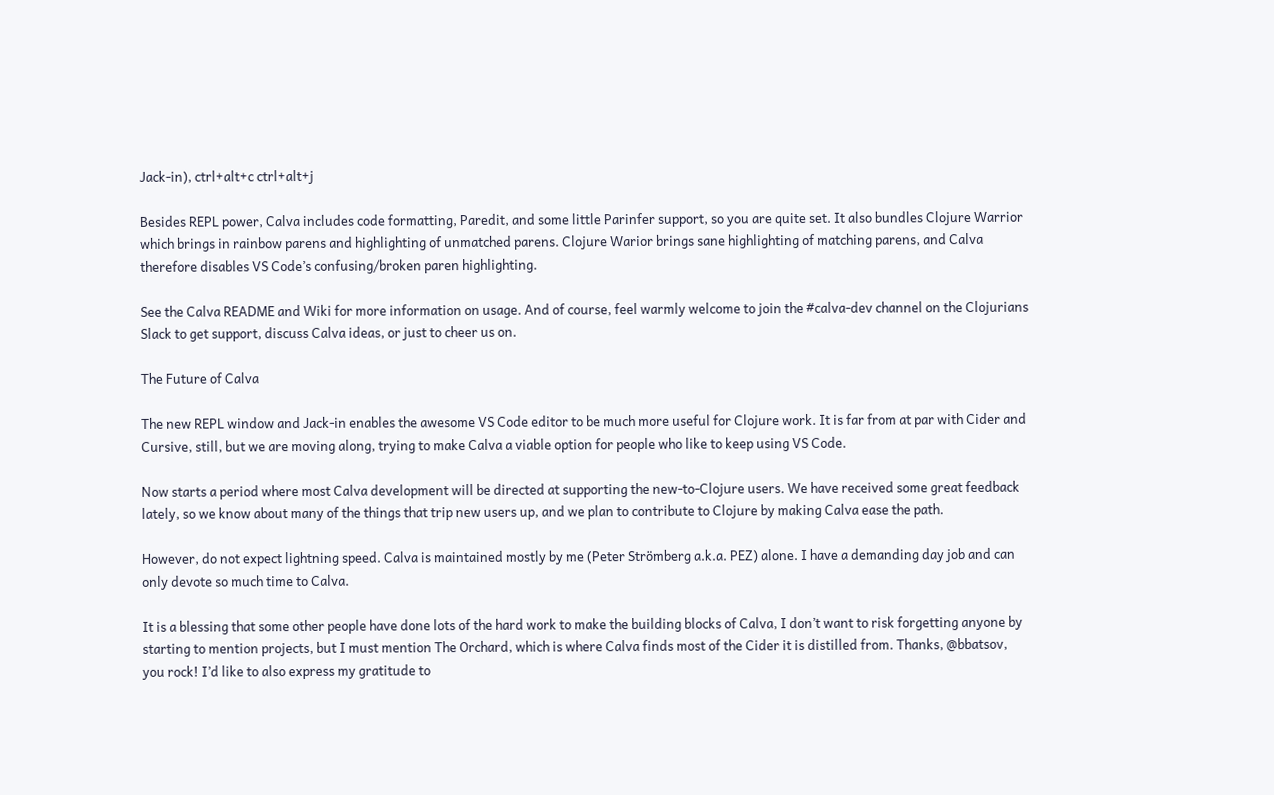Jack-in), ctrl+alt+c ctrl+alt+j

Besides REPL power, Calva includes code formatting, Paredit, and some little Parinfer support, so you are quite set. It also bundles Clojure Warrior which brings in rainbow parens and highlighting of unmatched parens. Clojure Warior brings sane highlighting of matching parens, and Calva therefore disables VS Code’s confusing/broken paren highlighting.

See the Calva README and Wiki for more information on usage. And of course, feel warmly welcome to join the #calva-dev channel on the Clojurians Slack to get support, discuss Calva ideas, or just to cheer us on.

The Future of Calva

The new REPL window and Jack-in enables the awesome VS Code editor to be much more useful for Clojure work. It is far from at par with Cider and Cursive, still, but we are moving along, trying to make Calva a viable option for people who like to keep using VS Code.

Now starts a period where most Calva development will be directed at supporting the new-to-Clojure users. We have received some great feedback lately, so we know about many of the things that trip new users up, and we plan to contribute to Clojure by making Calva ease the path.

However, do not expect lightning speed. Calva is maintained mostly by me (Peter Strömberg a.k.a. PEZ) alone. I have a demanding day job and can only devote so much time to Calva.

It is a blessing that some other people have done lots of the hard work to make the building blocks of Calva, I don’t want to risk forgetting anyone by starting to mention projects, but I must mention The Orchard, which is where Calva finds most of the Cider it is distilled from. Thanks, @bbatsov, you rock! I’d like to also express my gratitude to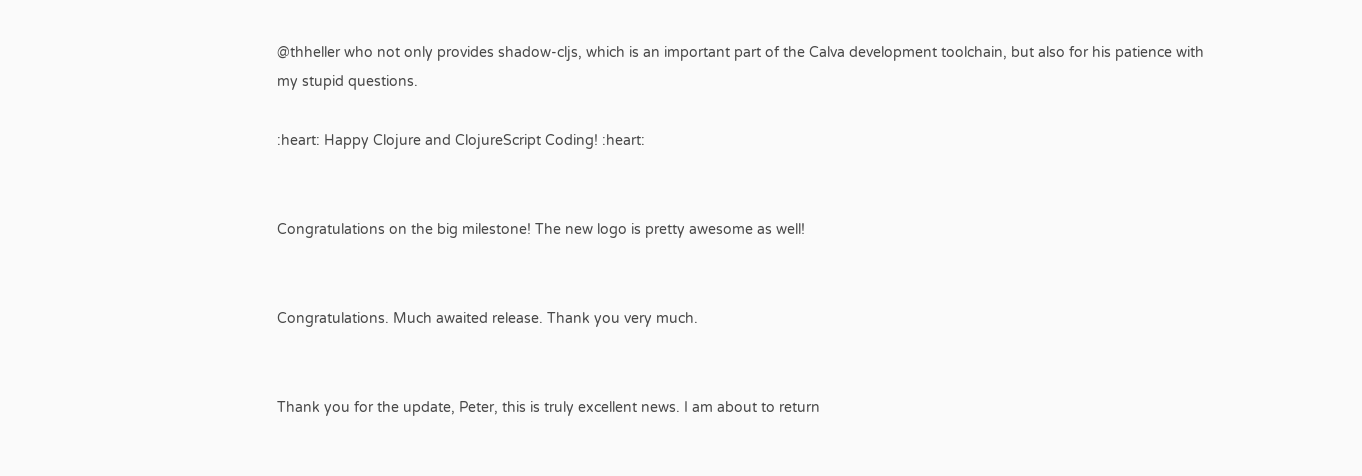@thheller who not only provides shadow-cljs, which is an important part of the Calva development toolchain, but also for his patience with my stupid questions.

:heart: Happy Clojure and ClojureScript Coding! :heart:


Congratulations on the big milestone! The new logo is pretty awesome as well!


Congratulations. Much awaited release. Thank you very much.


Thank you for the update, Peter, this is truly excellent news. I am about to return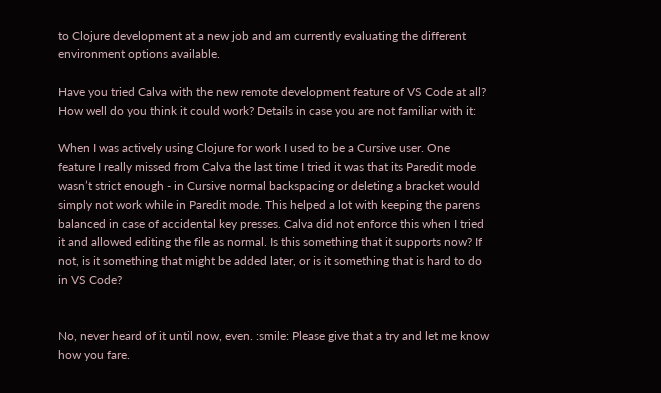to Clojure development at a new job and am currently evaluating the different environment options available.

Have you tried Calva with the new remote development feature of VS Code at all? How well do you think it could work? Details in case you are not familiar with it:

When I was actively using Clojure for work I used to be a Cursive user. One feature I really missed from Calva the last time I tried it was that its Paredit mode wasn’t strict enough - in Cursive normal backspacing or deleting a bracket would simply not work while in Paredit mode. This helped a lot with keeping the parens balanced in case of accidental key presses. Calva did not enforce this when I tried it and allowed editing the file as normal. Is this something that it supports now? If not, is it something that might be added later, or is it something that is hard to do in VS Code?


No, never heard of it until now, even. :smile: Please give that a try and let me know how you fare.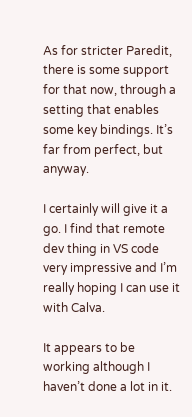As for stricter Paredit, there is some support for that now, through a setting that enables some key bindings. It’s far from perfect, but anyway.

I certainly will give it a go. I find that remote dev thing in VS code very impressive and I’m really hoping I can use it with Calva.

It appears to be working although I haven’t done a lot in it.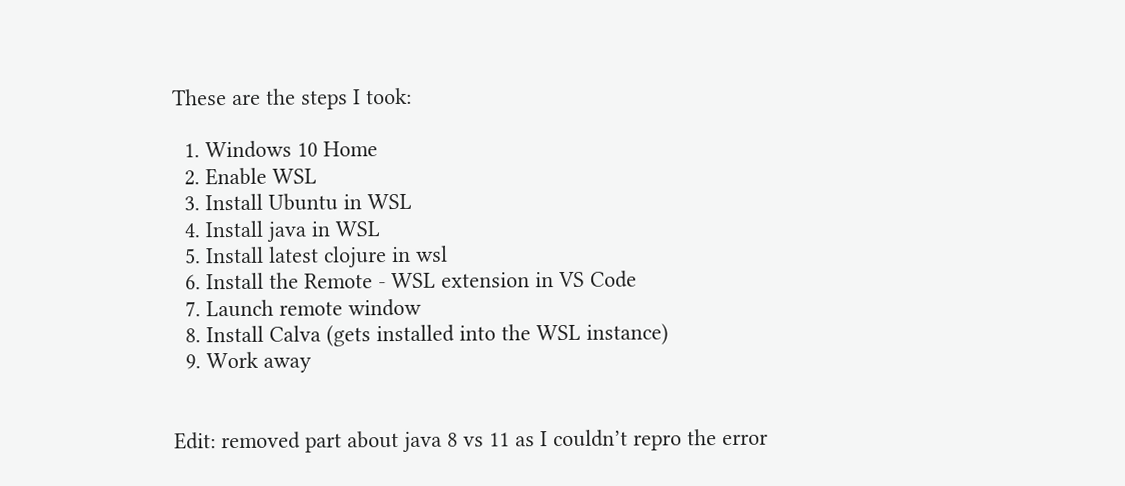These are the steps I took:

  1. Windows 10 Home
  2. Enable WSL
  3. Install Ubuntu in WSL
  4. Install java in WSL
  5. Install latest clojure in wsl
  6. Install the Remote - WSL extension in VS Code
  7. Launch remote window
  8. Install Calva (gets installed into the WSL instance)
  9. Work away


Edit: removed part about java 8 vs 11 as I couldn’t repro the error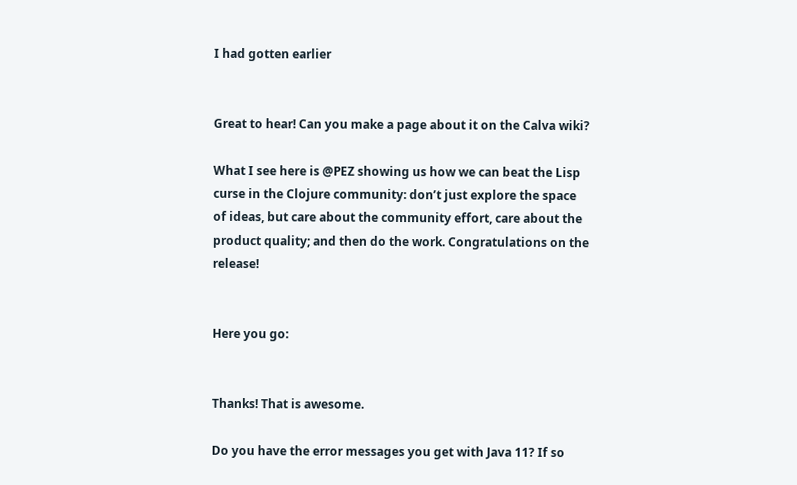I had gotten earlier


Great to hear! Can you make a page about it on the Calva wiki?

What I see here is @PEZ showing us how we can beat the Lisp curse in the Clojure community: don’t just explore the space of ideas, but care about the community effort, care about the product quality; and then do the work. Congratulations on the release!


Here you go:


Thanks! That is awesome.

Do you have the error messages you get with Java 11? If so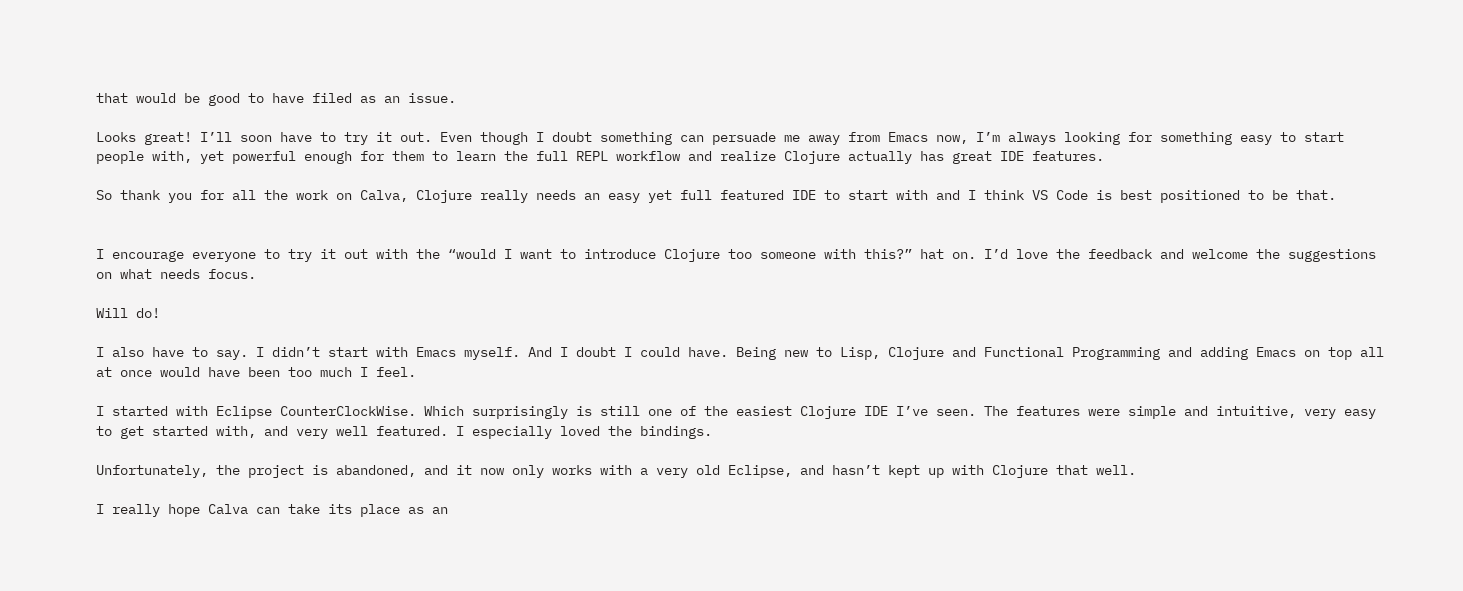that would be good to have filed as an issue.

Looks great! I’ll soon have to try it out. Even though I doubt something can persuade me away from Emacs now, I’m always looking for something easy to start people with, yet powerful enough for them to learn the full REPL workflow and realize Clojure actually has great IDE features.

So thank you for all the work on Calva, Clojure really needs an easy yet full featured IDE to start with and I think VS Code is best positioned to be that.


I encourage everyone to try it out with the “would I want to introduce Clojure too someone with this?” hat on. I’d love the feedback and welcome the suggestions on what needs focus.

Will do!

I also have to say. I didn’t start with Emacs myself. And I doubt I could have. Being new to Lisp, Clojure and Functional Programming and adding Emacs on top all at once would have been too much I feel.

I started with Eclipse CounterClockWise. Which surprisingly is still one of the easiest Clojure IDE I’ve seen. The features were simple and intuitive, very easy to get started with, and very well featured. I especially loved the bindings.

Unfortunately, the project is abandoned, and it now only works with a very old Eclipse, and hasn’t kept up with Clojure that well.

I really hope Calva can take its place as an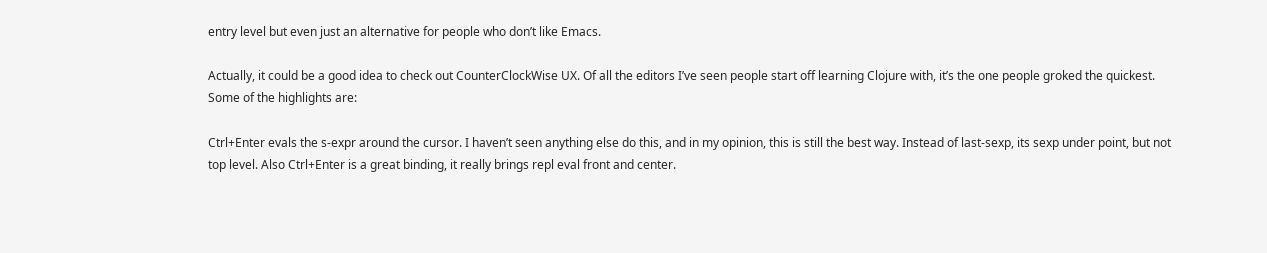entry level but even just an alternative for people who don’t like Emacs.

Actually, it could be a good idea to check out CounterClockWise UX. Of all the editors I’ve seen people start off learning Clojure with, it’s the one people groked the quickest. Some of the highlights are:

Ctrl+Enter evals the s-expr around the cursor. I haven’t seen anything else do this, and in my opinion, this is still the best way. Instead of last-sexp, its sexp under point, but not top level. Also Ctrl+Enter is a great binding, it really brings repl eval front and center.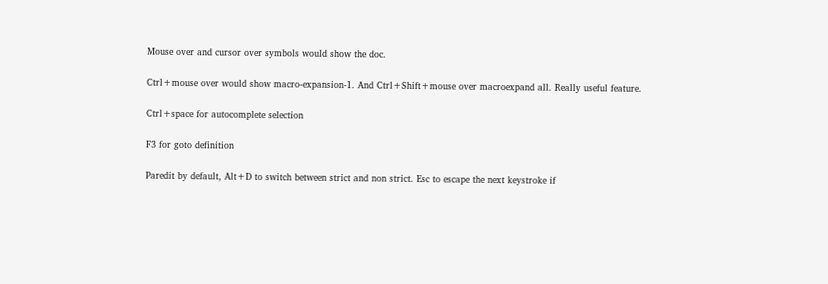Mouse over and cursor over symbols would show the doc.

Ctrl+mouse over would show macro-expansion-1. And Ctrl+Shift+mouse over macroexpand all. Really useful feature.

Ctrl+space for autocomplete selection

F3 for goto definition

Paredit by default, Alt+D to switch between strict and non strict. Esc to escape the next keystroke if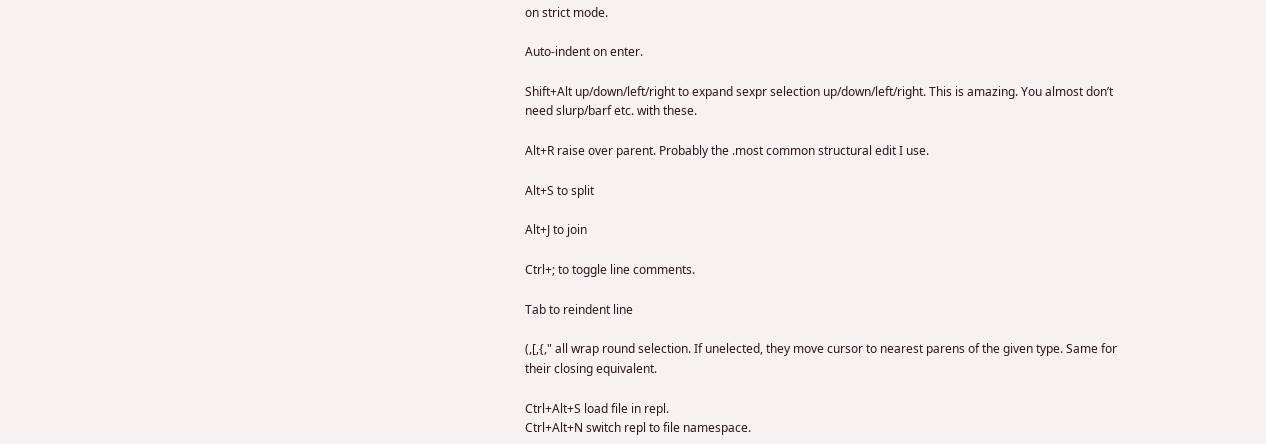on strict mode.

Auto-indent on enter.

Shift+Alt up/down/left/right to expand sexpr selection up/down/left/right. This is amazing. You almost don’t need slurp/barf etc. with these.

Alt+R raise over parent. Probably the .most common structural edit I use.

Alt+S to split

Alt+J to join

Ctrl+; to toggle line comments.

Tab to reindent line

(,[,{," all wrap round selection. If unelected, they move cursor to nearest parens of the given type. Same for their closing equivalent.

Ctrl+Alt+S load file in repl.
Ctrl+Alt+N switch repl to file namespace.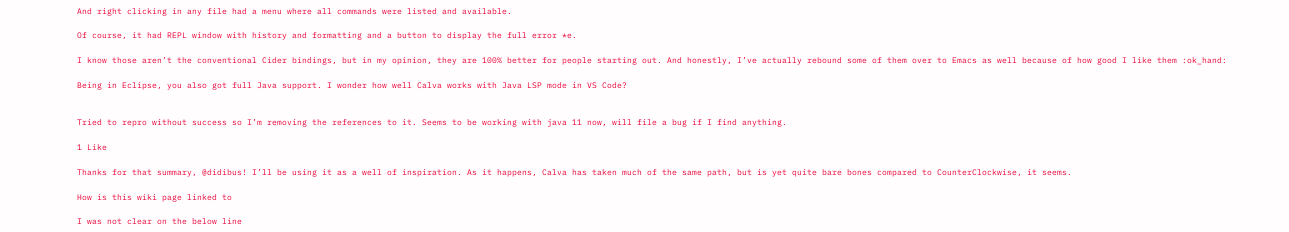And right clicking in any file had a menu where all commands were listed and available.

Of course, it had REPL window with history and formatting and a button to display the full error *e.

I know those aren’t the conventional Cider bindings, but in my opinion, they are 100% better for people starting out. And honestly, I’ve actually rebound some of them over to Emacs as well because of how good I like them :ok_hand:

Being in Eclipse, you also got full Java support. I wonder how well Calva works with Java LSP mode in VS Code?


Tried to repro without success so I’m removing the references to it. Seems to be working with java 11 now, will file a bug if I find anything.

1 Like

Thanks for that summary, @didibus! I’ll be using it as a well of inspiration. As it happens, Calva has taken much of the same path, but is yet quite bare bones compared to CounterClockwise, it seems.

How is this wiki page linked to

I was not clear on the below line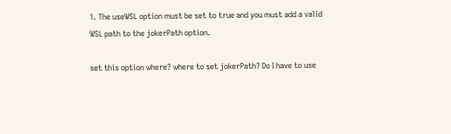1. The useWSL option must be set to true and you must add a valid WSL path to the jokerPath option.

set this option where? where to set jokerPath? Do I have to use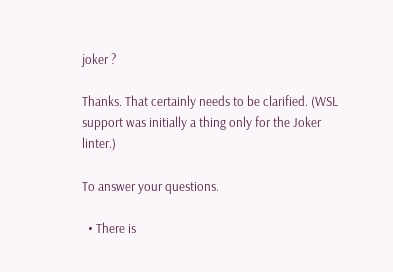joker ?

Thanks. That certainly needs to be clarified. (WSL support was initially a thing only for the Joker linter.)

To answer your questions.

  • There is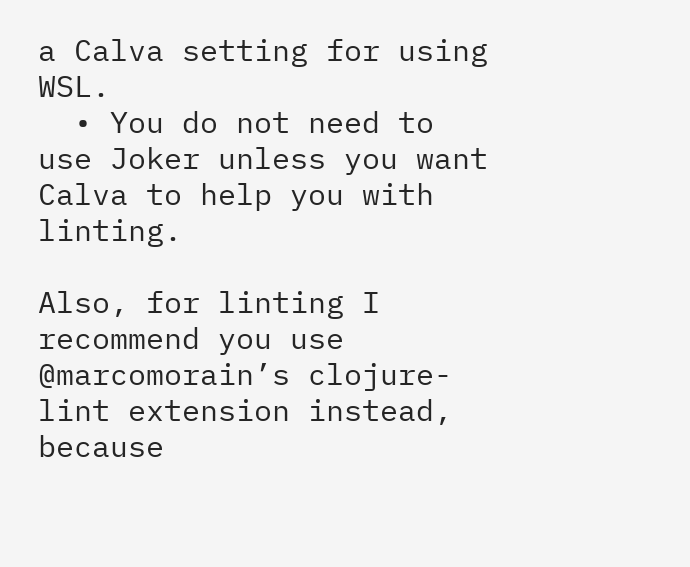a Calva setting for using WSL.
  • You do not need to use Joker unless you want Calva to help you with linting.

Also, for linting I recommend you use @marcomorain’s clojure-lint extension instead, because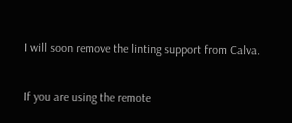I will soon remove the linting support from Calva.

If you are using the remote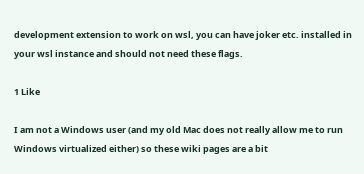development extension to work on wsl, you can have joker etc. installed in your wsl instance and should not need these flags.

1 Like

I am not a Windows user (and my old Mac does not really allow me to run Windows virtualized either) so these wiki pages are a bit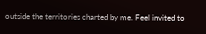outside the territories charted by me. Feel invited to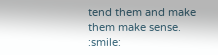tend them and make them make sense. :smile: